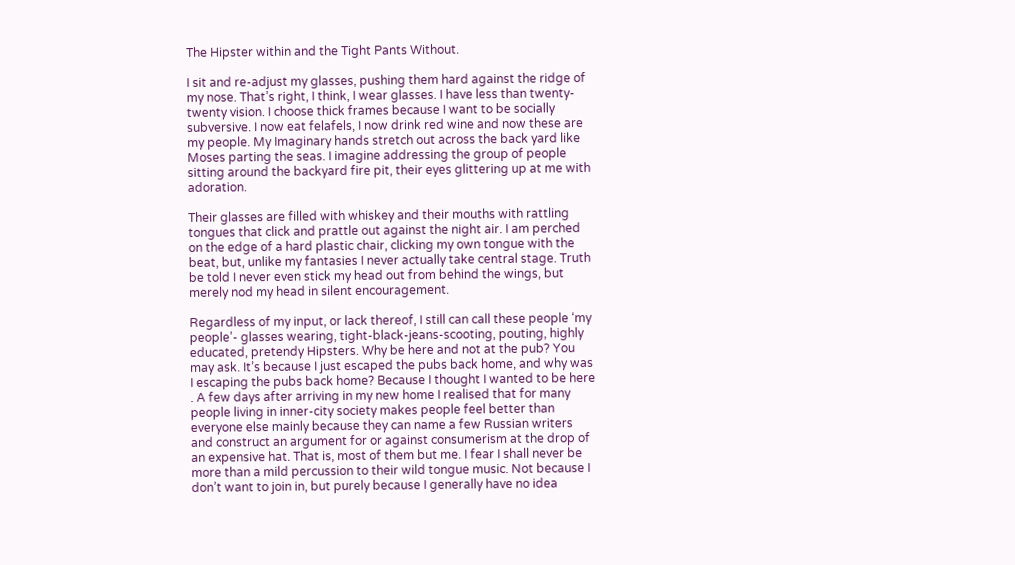The Hipster within and the Tight Pants Without.

I sit and re-adjust my glasses, pushing them hard against the ridge of my nose. That’s right, I think, I wear glasses. I have less than twenty-twenty vision. I choose thick frames because I want to be socially subversive. I now eat felafels, I now drink red wine and now these are my people. My Imaginary hands stretch out across the back yard like Moses parting the seas. I imagine addressing the group of people sitting around the backyard fire pit, their eyes glittering up at me with adoration.

Their glasses are filled with whiskey and their mouths with rattling tongues that click and prattle out against the night air. I am perched on the edge of a hard plastic chair, clicking my own tongue with the beat, but, unlike my fantasies I never actually take central stage. Truth be told I never even stick my head out from behind the wings, but merely nod my head in silent encouragement.

Regardless of my input, or lack thereof, I still can call these people ‘my people’- glasses wearing, tight-black-jeans-scooting, pouting, highly educated, pretendy Hipsters. Why be here and not at the pub? You may ask. It’s because I just escaped the pubs back home, and why was I escaping the pubs back home? Because I thought I wanted to be here . A few days after arriving in my new home I realised that for many people living in inner-city society makes people feel better than everyone else mainly because they can name a few Russian writers and construct an argument for or against consumerism at the drop of an expensive hat. That is, most of them but me. I fear I shall never be more than a mild percussion to their wild tongue music. Not because I don’t want to join in, but purely because I generally have no idea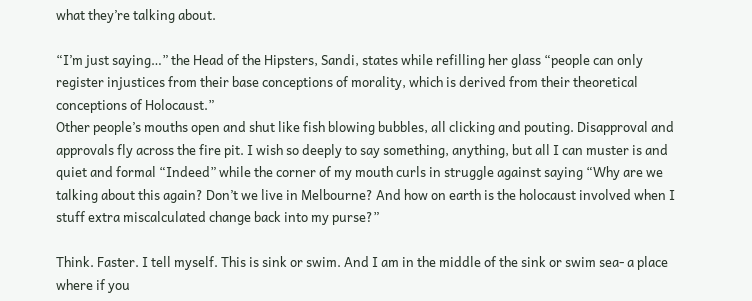what they’re talking about.

“I’m just saying…” the Head of the Hipsters, Sandi, states while refilling her glass “people can only register injustices from their base conceptions of morality, which is derived from their theoretical conceptions of Holocaust.”
Other people’s mouths open and shut like fish blowing bubbles, all clicking and pouting. Disapproval and approvals fly across the fire pit. I wish so deeply to say something, anything, but all I can muster is and quiet and formal “Indeed” while the corner of my mouth curls in struggle against saying “Why are we talking about this again? Don’t we live in Melbourne? And how on earth is the holocaust involved when I stuff extra miscalculated change back into my purse?”

Think. Faster. I tell myself. This is sink or swim. And I am in the middle of the sink or swim sea- a place where if you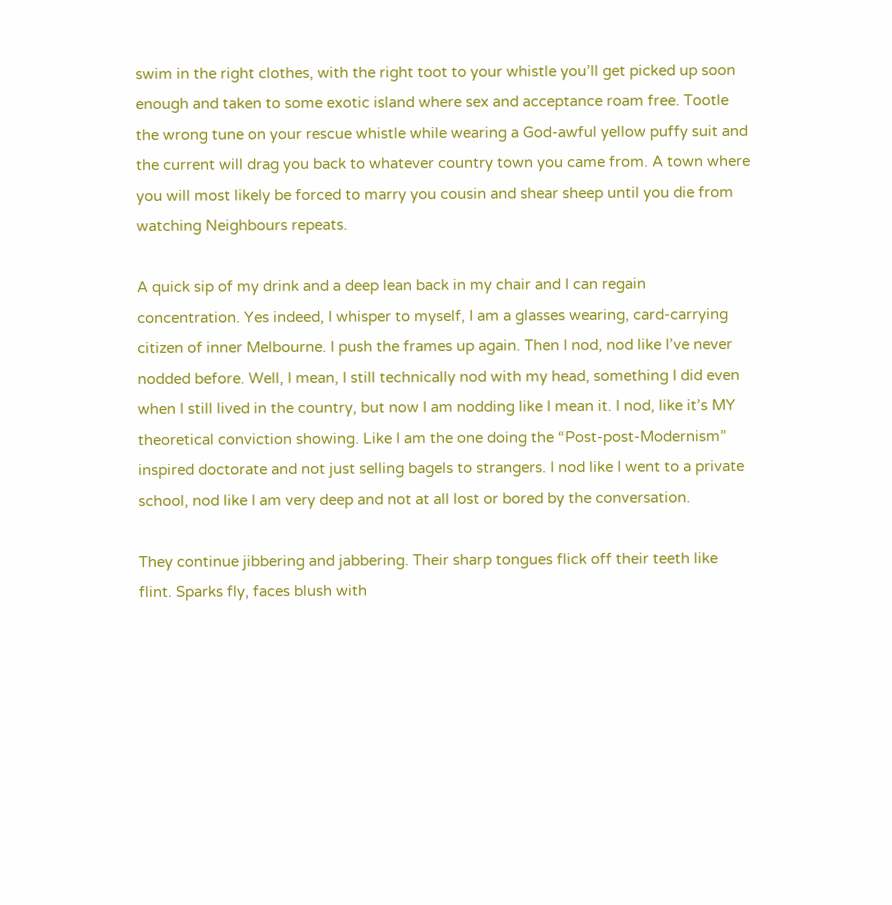swim in the right clothes, with the right toot to your whistle you’ll get picked up soon enough and taken to some exotic island where sex and acceptance roam free. Tootle the wrong tune on your rescue whistle while wearing a God-awful yellow puffy suit and the current will drag you back to whatever country town you came from. A town where you will most likely be forced to marry you cousin and shear sheep until you die from watching Neighbours repeats.

A quick sip of my drink and a deep lean back in my chair and I can regain concentration. Yes indeed, I whisper to myself, I am a glasses wearing, card-carrying citizen of inner Melbourne. I push the frames up again. Then I nod, nod like I’ve never nodded before. Well, I mean, I still technically nod with my head, something I did even when I still lived in the country, but now I am nodding like I mean it. I nod, like it’s MY theoretical conviction showing. Like I am the one doing the “Post-post-Modernism” inspired doctorate and not just selling bagels to strangers. I nod like I went to a private school, nod like I am very deep and not at all lost or bored by the conversation.

They continue jibbering and jabbering. Their sharp tongues flick off their teeth like flint. Sparks fly, faces blush with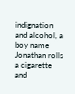indignation and alcohol, a boy name Jonathan rolls a cigarette and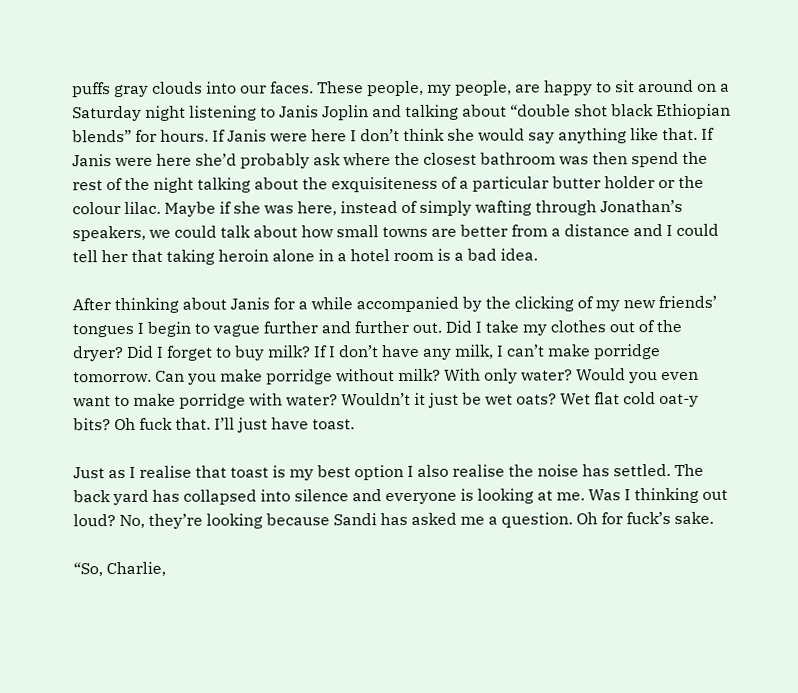puffs gray clouds into our faces. These people, my people, are happy to sit around on a Saturday night listening to Janis Joplin and talking about “double shot black Ethiopian blends” for hours. If Janis were here I don’t think she would say anything like that. If Janis were here she’d probably ask where the closest bathroom was then spend the rest of the night talking about the exquisiteness of a particular butter holder or the colour lilac. Maybe if she was here, instead of simply wafting through Jonathan’s speakers, we could talk about how small towns are better from a distance and I could tell her that taking heroin alone in a hotel room is a bad idea.

After thinking about Janis for a while accompanied by the clicking of my new friends’ tongues I begin to vague further and further out. Did I take my clothes out of the dryer? Did I forget to buy milk? If I don’t have any milk, I can’t make porridge tomorrow. Can you make porridge without milk? With only water? Would you even want to make porridge with water? Wouldn’t it just be wet oats? Wet flat cold oat-y bits? Oh fuck that. I’ll just have toast.

Just as I realise that toast is my best option I also realise the noise has settled. The back yard has collapsed into silence and everyone is looking at me. Was I thinking out loud? No, they’re looking because Sandi has asked me a question. Oh for fuck’s sake.

“So, Charlie,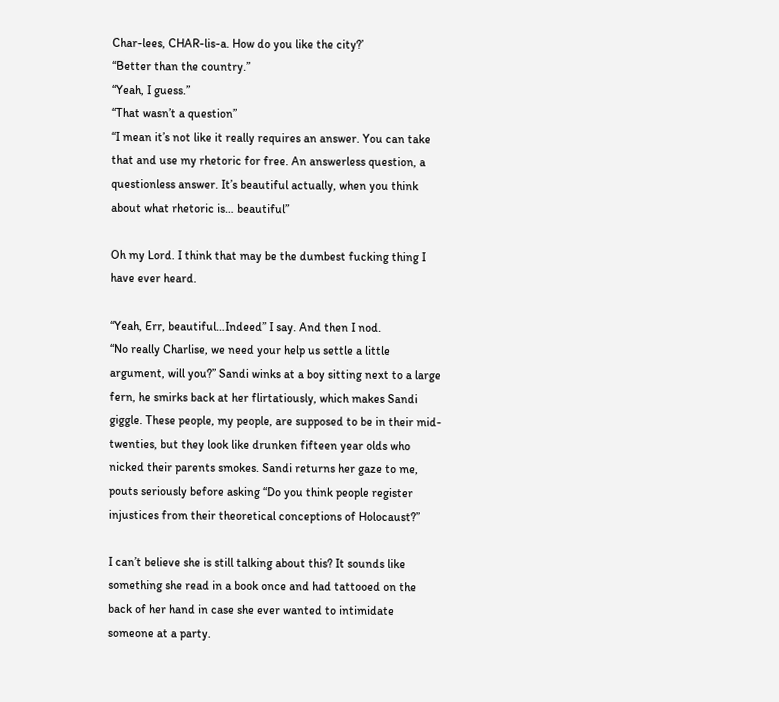Char-lees, CHAR-lis-a. How do you like the city?’
“Better than the country.”
“Yeah, I guess.”
“That wasn’t a question”
“I mean it’s not like it really requires an answer. You can take that and use my rhetoric for free. An answerless question, a questionless answer. It’s beautiful actually, when you think about what rhetoric is… beautiful”

Oh my Lord. I think that may be the dumbest fucking thing I have ever heard.

“Yeah, Err, beautiful…Indeed” I say. And then I nod.
“No really Charlise, we need your help us settle a little argument, will you?” Sandi winks at a boy sitting next to a large fern, he smirks back at her flirtatiously, which makes Sandi giggle. These people, my people, are supposed to be in their mid-twenties, but they look like drunken fifteen year olds who nicked their parents smokes. Sandi returns her gaze to me, pouts seriously before asking “Do you think people register injustices from their theoretical conceptions of Holocaust?”

I can’t believe she is still talking about this? It sounds like something she read in a book once and had tattooed on the back of her hand in case she ever wanted to intimidate someone at a party.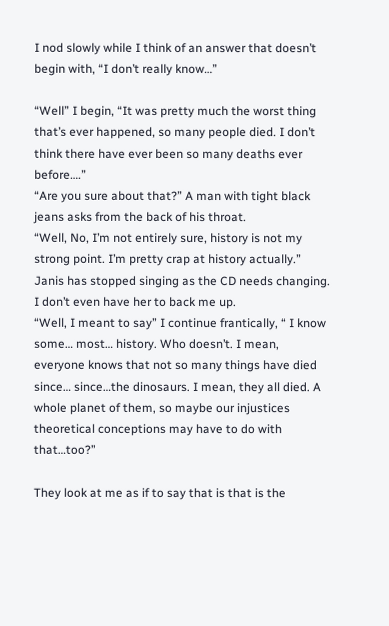I nod slowly while I think of an answer that doesn’t begin with, “I don’t really know…”

“Well” I begin, “It was pretty much the worst thing that’s ever happened, so many people died. I don’t think there have ever been so many deaths ever before….”
“Are you sure about that?” A man with tight black jeans asks from the back of his throat.
“Well, No, I’m not entirely sure, history is not my strong point. I’m pretty crap at history actually.”
Janis has stopped singing as the CD needs changing. I don’t even have her to back me up.
“Well, I meant to say” I continue frantically, “ I know some… most… history. Who doesn’t. I mean, everyone knows that not so many things have died since… since…the dinosaurs. I mean, they all died. A whole planet of them, so maybe our injustices theoretical conceptions may have to do with that…too?”

They look at me as if to say that is that is the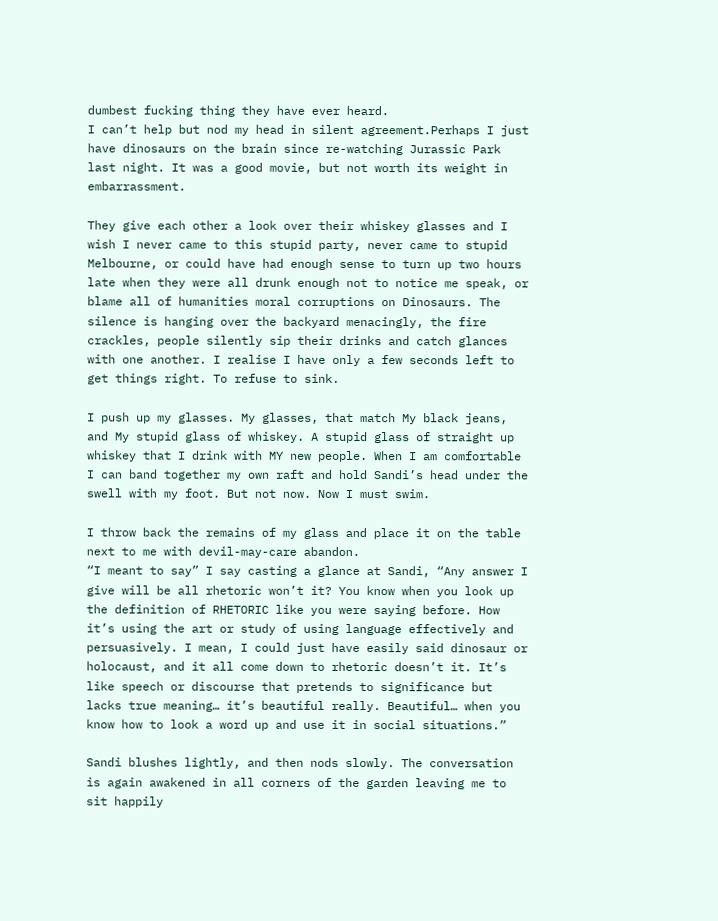dumbest fucking thing they have ever heard.
I can’t help but nod my head in silent agreement.Perhaps I just have dinosaurs on the brain since re-watching Jurassic Park last night. It was a good movie, but not worth its weight in embarrassment.

They give each other a look over their whiskey glasses and I wish I never came to this stupid party, never came to stupid Melbourne, or could have had enough sense to turn up two hours late when they were all drunk enough not to notice me speak, or blame all of humanities moral corruptions on Dinosaurs. The silence is hanging over the backyard menacingly, the fire crackles, people silently sip their drinks and catch glances with one another. I realise I have only a few seconds left to get things right. To refuse to sink.

I push up my glasses. My glasses, that match My black jeans, and My stupid glass of whiskey. A stupid glass of straight up whiskey that I drink with MY new people. When I am comfortable I can band together my own raft and hold Sandi’s head under the swell with my foot. But not now. Now I must swim.

I throw back the remains of my glass and place it on the table next to me with devil-may-care abandon.
“I meant to say” I say casting a glance at Sandi, “Any answer I give will be all rhetoric won’t it? You know when you look up the definition of RHETORIC like you were saying before. How it’s using the art or study of using language effectively and persuasively. I mean, I could just have easily said dinosaur or holocaust, and it all come down to rhetoric doesn’t it. It’s like speech or discourse that pretends to significance but lacks true meaning… it’s beautiful really. Beautiful… when you know how to look a word up and use it in social situations.”

Sandi blushes lightly, and then nods slowly. The conversation is again awakened in all corners of the garden leaving me to sit happily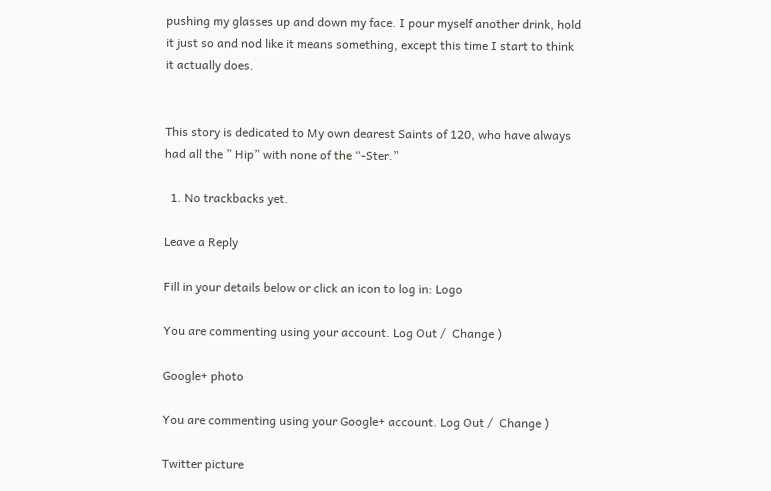pushing my glasses up and down my face. I pour myself another drink, hold it just so and nod like it means something, except this time I start to think it actually does.


This story is dedicated to My own dearest Saints of 120, who have always had all the ” Hip” with none of the “-Ster.”

  1. No trackbacks yet.

Leave a Reply

Fill in your details below or click an icon to log in: Logo

You are commenting using your account. Log Out /  Change )

Google+ photo

You are commenting using your Google+ account. Log Out /  Change )

Twitter picture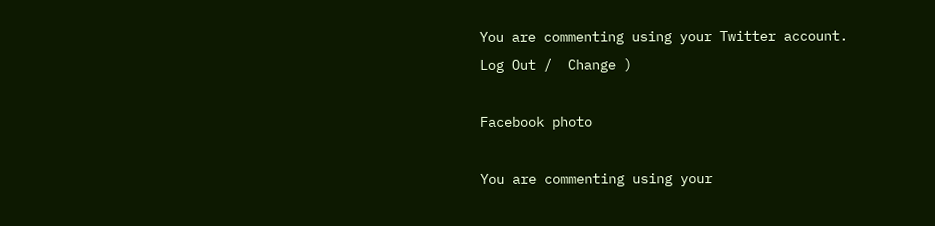You are commenting using your Twitter account. Log Out /  Change )

Facebook photo

You are commenting using your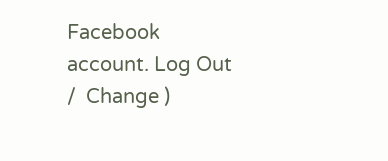Facebook account. Log Out /  Change )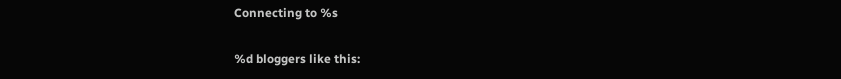Connecting to %s

%d bloggers like this: